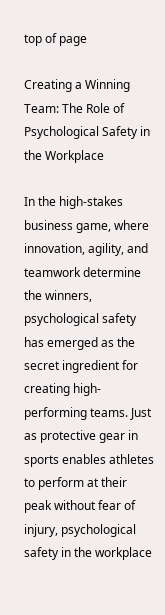top of page

Creating a Winning Team: The Role of Psychological Safety in the Workplace

In the high-stakes business game, where innovation, agility, and teamwork determine the winners, psychological safety has emerged as the secret ingredient for creating high-performing teams. Just as protective gear in sports enables athletes to perform at their peak without fear of injury, psychological safety in the workplace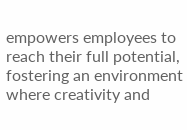empowers employees to reach their full potential, fostering an environment where creativity and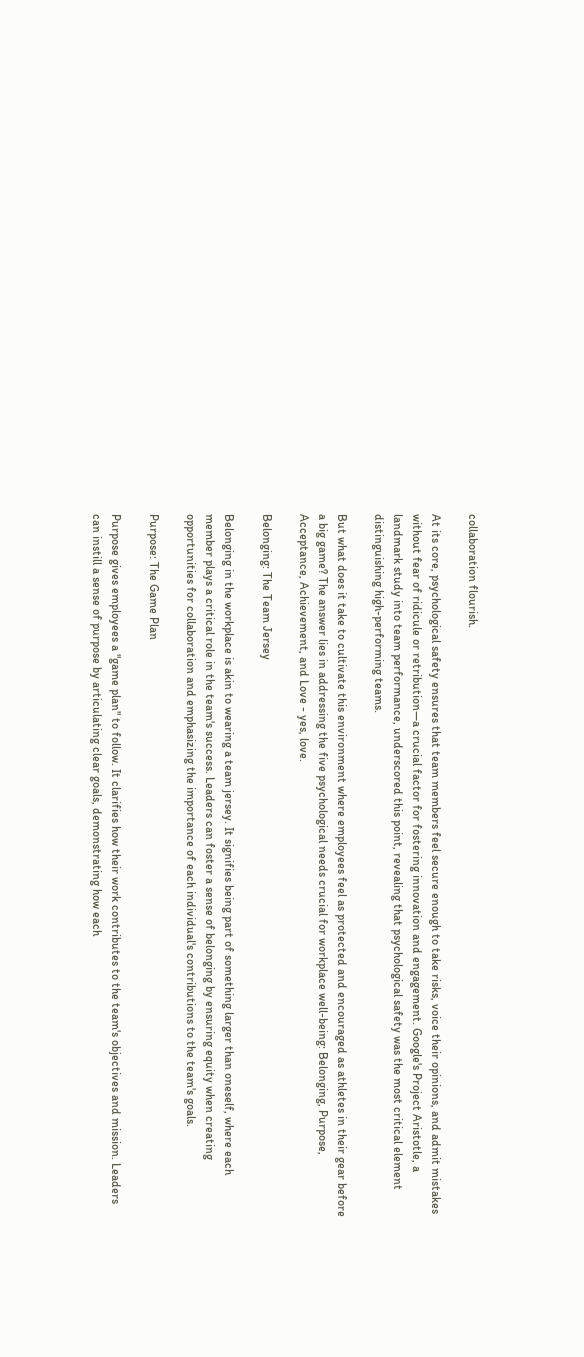collaboration flourish.

At its core, psychological safety ensures that team members feel secure enough to take risks, voice their opinions, and admit mistakes without fear of ridicule or retribution—a crucial factor for fostering innovation and engagement. Google's Project Aristotle, a landmark study into team performance, underscored this point, revealing that psychological safety was the most critical element distinguishing high-performing teams.

But what does it take to cultivate this environment where employees feel as protected and encouraged as athletes in their gear before a big game? The answer lies in addressing the five psychological needs crucial for workplace well-being: Belonging, Purpose, Acceptance, Achievement, and Love - yes, love.

Belonging: The Team Jersey

Belonging in the workplace is akin to wearing a team jersey. It signifies being part of something larger than oneself, where each member plays a critical role in the team's success. Leaders can foster a sense of belonging by ensuring equity when creating opportunities for collaboration and emphasizing the importance of each individual's contributions to the team's goals.

Purpose: The Game Plan

Purpose gives employees a "game plan" to follow. It clarifies how their work contributes to the team's objectives and mission. Leaders can instill a sense of purpose by articulating clear goals, demonstrating how each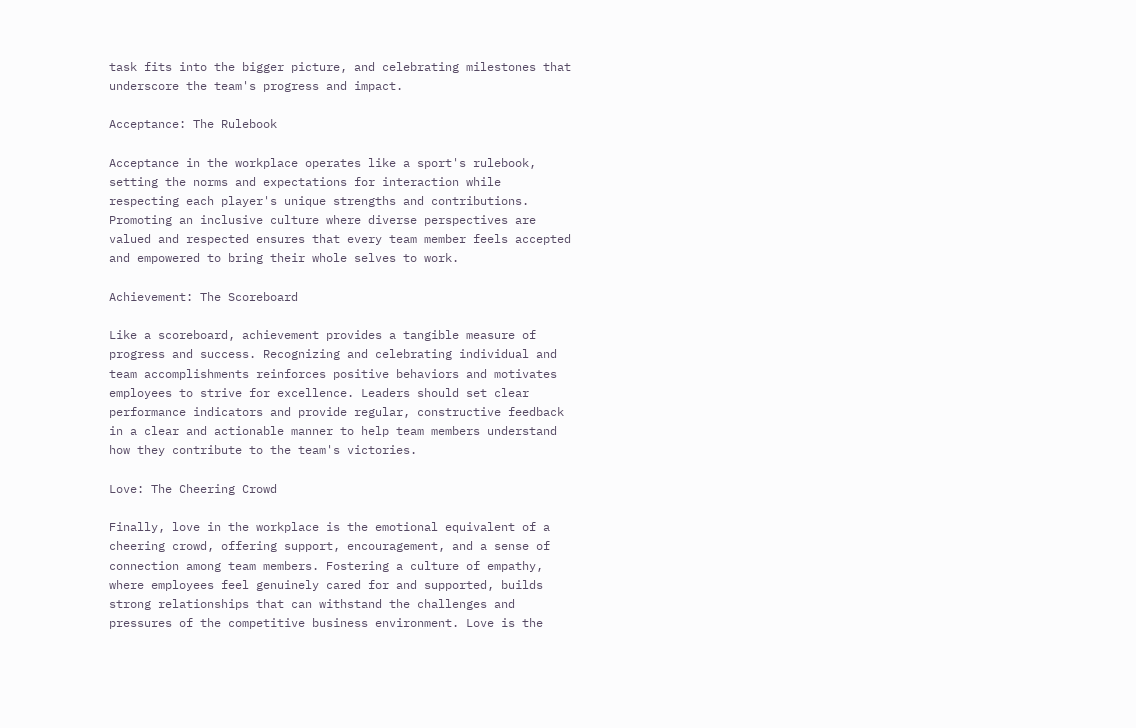task fits into the bigger picture, and celebrating milestones that underscore the team's progress and impact.

Acceptance: The Rulebook

Acceptance in the workplace operates like a sport's rulebook, setting the norms and expectations for interaction while respecting each player's unique strengths and contributions. Promoting an inclusive culture where diverse perspectives are valued and respected ensures that every team member feels accepted and empowered to bring their whole selves to work.

Achievement: The Scoreboard

Like a scoreboard, achievement provides a tangible measure of progress and success. Recognizing and celebrating individual and team accomplishments reinforces positive behaviors and motivates employees to strive for excellence. Leaders should set clear performance indicators and provide regular, constructive feedback in a clear and actionable manner to help team members understand how they contribute to the team's victories.

Love: The Cheering Crowd

Finally, love in the workplace is the emotional equivalent of a cheering crowd, offering support, encouragement, and a sense of connection among team members. Fostering a culture of empathy, where employees feel genuinely cared for and supported, builds strong relationships that can withstand the challenges and pressures of the competitive business environment. Love is the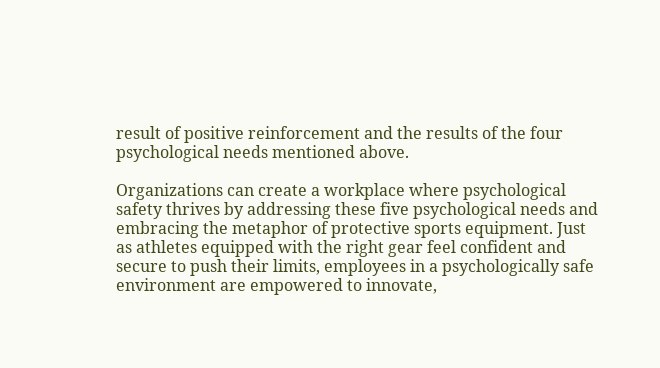result of positive reinforcement and the results of the four psychological needs mentioned above.

Organizations can create a workplace where psychological safety thrives by addressing these five psychological needs and embracing the metaphor of protective sports equipment. Just as athletes equipped with the right gear feel confident and secure to push their limits, employees in a psychologically safe environment are empowered to innovate,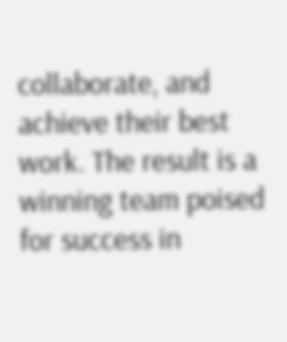collaborate, and achieve their best work. The result is a winning team poised for success in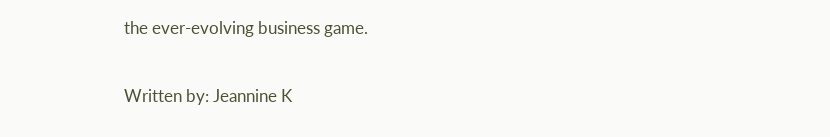the ever-evolving business game.

Written by: Jeannine K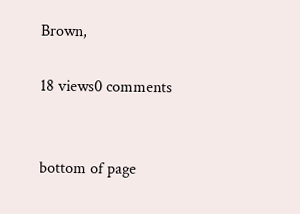Brown,

18 views0 comments


bottom of page